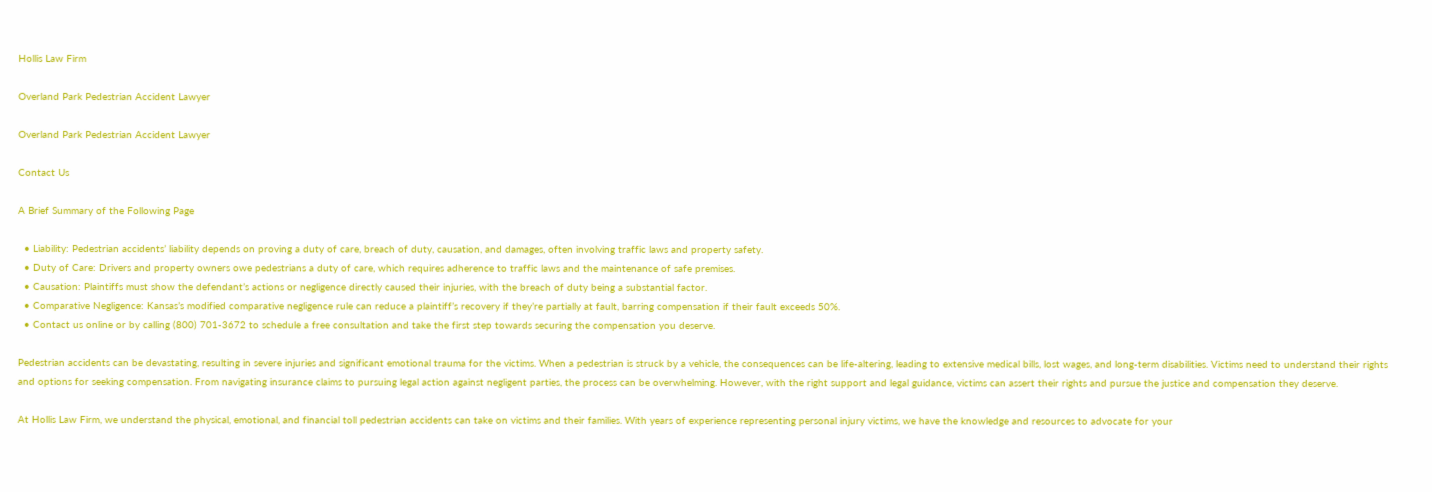Hollis Law Firm

Overland Park Pedestrian Accident Lawyer

Overland Park Pedestrian Accident Lawyer

Contact Us

A Brief Summary of the Following Page

  • Liability: Pedestrian accidents’ liability depends on proving a duty of care, breach of duty, causation, and damages, often involving traffic laws and property safety.
  • Duty of Care: Drivers and property owners owe pedestrians a duty of care, which requires adherence to traffic laws and the maintenance of safe premises.
  • Causation: Plaintiffs must show the defendant’s actions or negligence directly caused their injuries, with the breach of duty being a substantial factor.
  • Comparative Negligence: Kansas’s modified comparative negligence rule can reduce a plaintiff’s recovery if they’re partially at fault, barring compensation if their fault exceeds 50%.
  • Contact us online or by calling (800) 701-3672 to schedule a free consultation and take the first step towards securing the compensation you deserve.

Pedestrian accidents can be devastating, resulting in severe injuries and significant emotional trauma for the victims. When a pedestrian is struck by a vehicle, the consequences can be life-altering, leading to extensive medical bills, lost wages, and long-term disabilities. Victims need to understand their rights and options for seeking compensation. From navigating insurance claims to pursuing legal action against negligent parties, the process can be overwhelming. However, with the right support and legal guidance, victims can assert their rights and pursue the justice and compensation they deserve.

At Hollis Law Firm, we understand the physical, emotional, and financial toll pedestrian accidents can take on victims and their families. With years of experience representing personal injury victims, we have the knowledge and resources to advocate for your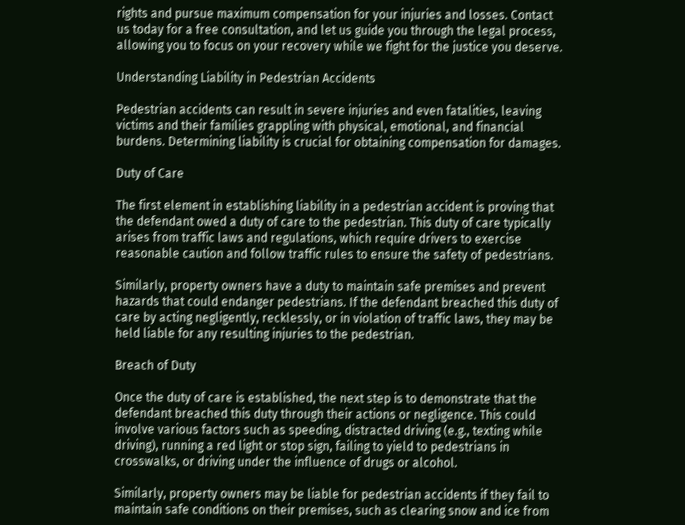rights and pursue maximum compensation for your injuries and losses. Contact us today for a free consultation, and let us guide you through the legal process, allowing you to focus on your recovery while we fight for the justice you deserve.

Understanding Liability in Pedestrian Accidents

Pedestrian accidents can result in severe injuries and even fatalities, leaving victims and their families grappling with physical, emotional, and financial burdens. Determining liability is crucial for obtaining compensation for damages.

Duty of Care

The first element in establishing liability in a pedestrian accident is proving that the defendant owed a duty of care to the pedestrian. This duty of care typically arises from traffic laws and regulations, which require drivers to exercise reasonable caution and follow traffic rules to ensure the safety of pedestrians.

Similarly, property owners have a duty to maintain safe premises and prevent hazards that could endanger pedestrians. If the defendant breached this duty of care by acting negligently, recklessly, or in violation of traffic laws, they may be held liable for any resulting injuries to the pedestrian.

Breach of Duty

Once the duty of care is established, the next step is to demonstrate that the defendant breached this duty through their actions or negligence. This could involve various factors such as speeding, distracted driving (e.g., texting while driving), running a red light or stop sign, failing to yield to pedestrians in crosswalks, or driving under the influence of drugs or alcohol.

Similarly, property owners may be liable for pedestrian accidents if they fail to maintain safe conditions on their premises, such as clearing snow and ice from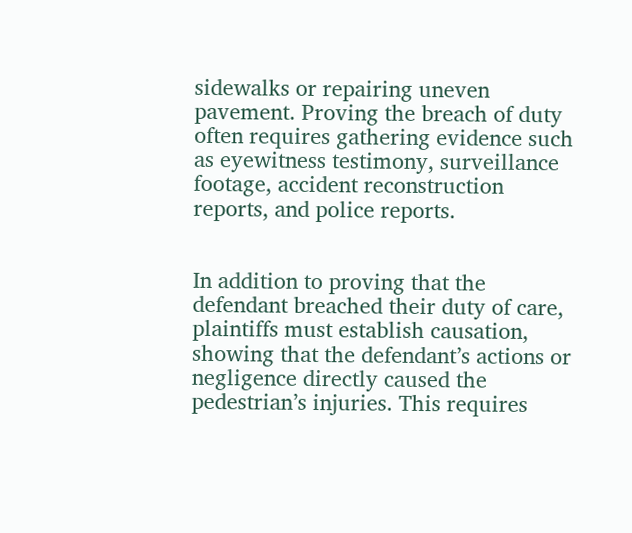sidewalks or repairing uneven pavement. Proving the breach of duty often requires gathering evidence such as eyewitness testimony, surveillance footage, accident reconstruction reports, and police reports.


In addition to proving that the defendant breached their duty of care, plaintiffs must establish causation, showing that the defendant’s actions or negligence directly caused the pedestrian’s injuries. This requires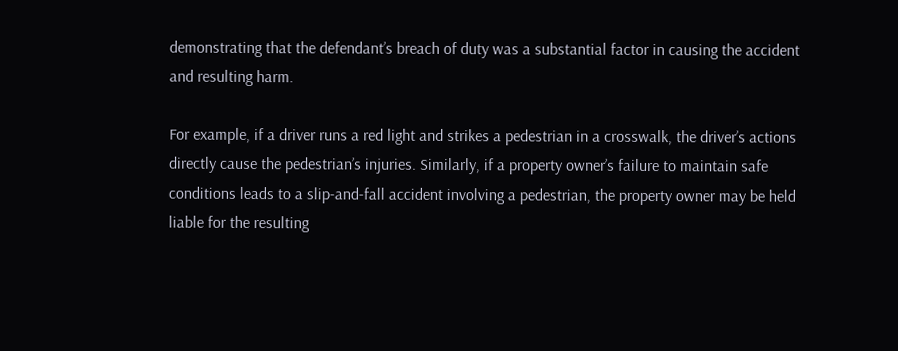demonstrating that the defendant’s breach of duty was a substantial factor in causing the accident and resulting harm.

For example, if a driver runs a red light and strikes a pedestrian in a crosswalk, the driver’s actions directly cause the pedestrian’s injuries. Similarly, if a property owner’s failure to maintain safe conditions leads to a slip-and-fall accident involving a pedestrian, the property owner may be held liable for the resulting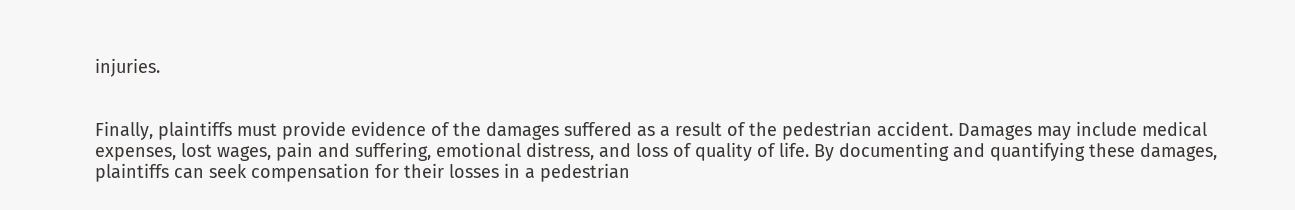injuries.


Finally, plaintiffs must provide evidence of the damages suffered as a result of the pedestrian accident. Damages may include medical expenses, lost wages, pain and suffering, emotional distress, and loss of quality of life. By documenting and quantifying these damages, plaintiffs can seek compensation for their losses in a pedestrian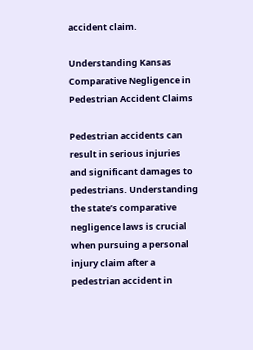accident claim.

Understanding Kansas Comparative Negligence in Pedestrian Accident Claims

Pedestrian accidents can result in serious injuries and significant damages to pedestrians. Understanding the state’s comparative negligence laws is crucial when pursuing a personal injury claim after a pedestrian accident in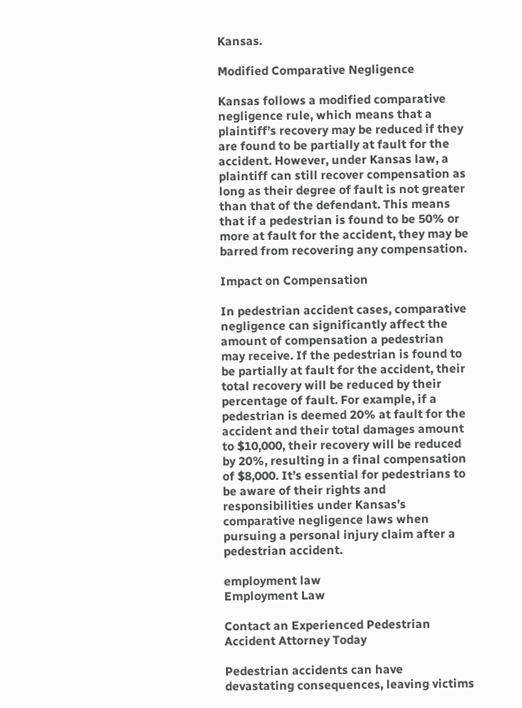Kansas.

Modified Comparative Negligence

Kansas follows a modified comparative negligence rule, which means that a plaintiff’s recovery may be reduced if they are found to be partially at fault for the accident. However, under Kansas law, a plaintiff can still recover compensation as long as their degree of fault is not greater than that of the defendant. This means that if a pedestrian is found to be 50% or more at fault for the accident, they may be barred from recovering any compensation.

Impact on Compensation

In pedestrian accident cases, comparative negligence can significantly affect the amount of compensation a pedestrian may receive. If the pedestrian is found to be partially at fault for the accident, their total recovery will be reduced by their percentage of fault. For example, if a pedestrian is deemed 20% at fault for the accident and their total damages amount to $10,000, their recovery will be reduced by 20%, resulting in a final compensation of $8,000. It’s essential for pedestrians to be aware of their rights and responsibilities under Kansas’s comparative negligence laws when pursuing a personal injury claim after a pedestrian accident.

employment law
Employment Law

Contact an Experienced Pedestrian Accident Attorney Today

Pedestrian accidents can have devastating consequences, leaving victims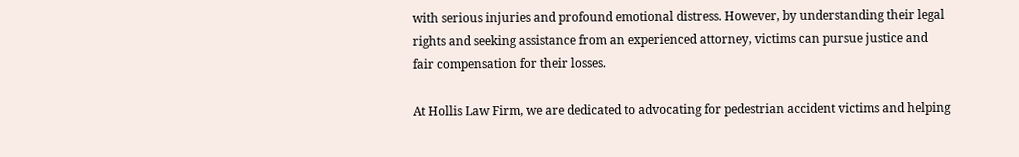with serious injuries and profound emotional distress. However, by understanding their legal rights and seeking assistance from an experienced attorney, victims can pursue justice and fair compensation for their losses.

At Hollis Law Firm, we are dedicated to advocating for pedestrian accident victims and helping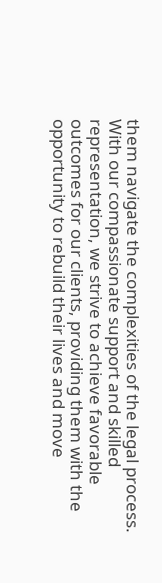them navigate the complexities of the legal process. With our compassionate support and skilled representation, we strive to achieve favorable outcomes for our clients, providing them with the opportunity to rebuild their lives and move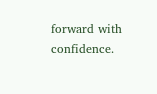forward with confidence.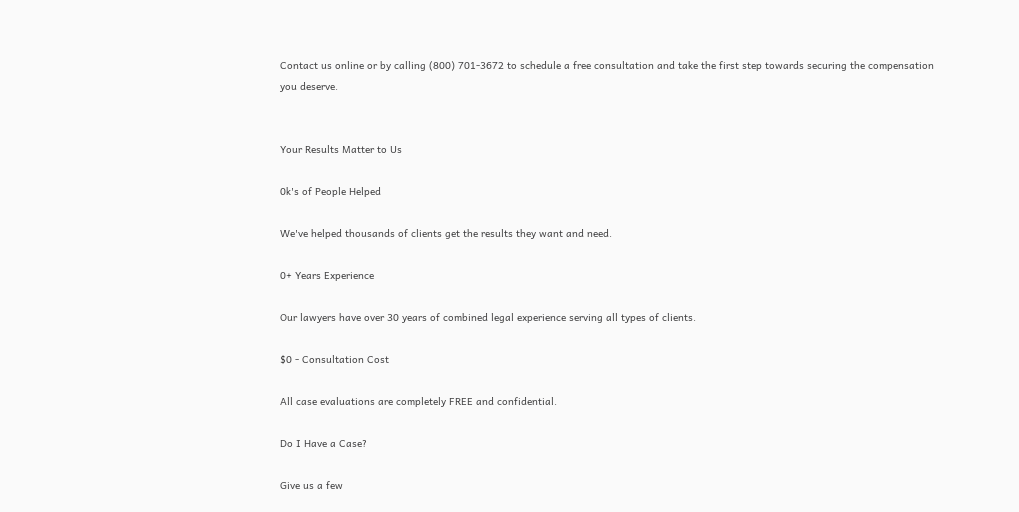Contact us online or by calling (800) 701-3672 to schedule a free consultation and take the first step towards securing the compensation you deserve.


Your Results Matter to Us

0k's of People Helped

We've helped thousands of clients get the results they want and need.

0+ Years Experience

Our lawyers have over 30 years of combined legal experience serving all types of clients.

$0 - Consultation Cost

All case evaluations are completely FREE and confidential.

Do I Have a Case?

Give us a few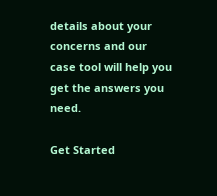details about your concerns and our case tool will help you get the answers you need.

Get Started